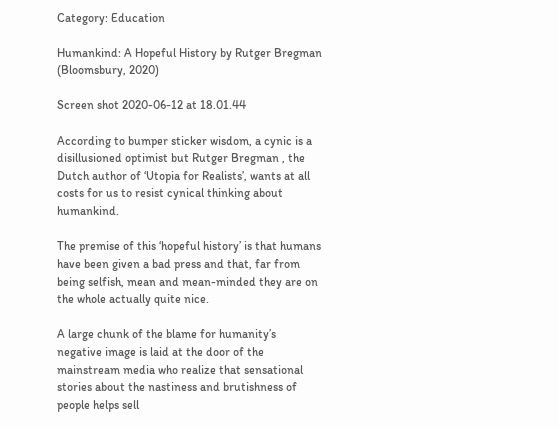Category: Education

Humankind: A Hopeful History by Rutger Bregman (Bloomsbury, 2020)

Screen shot 2020-06-12 at 18.01.44

According to bumper sticker wisdom, a cynic is a disillusioned optimist but Rutger Bregman , the Dutch author of ‘Utopia for Realists’, wants at all costs for us to resist cynical thinking about humankind.

The premise of this ‘hopeful history’ is that humans have been given a bad press and that, far from being selfish, mean and mean-minded they are on the whole actually quite nice.

A large chunk of the blame for humanity’s negative image is laid at the door of the mainstream media who realize that sensational stories about the nastiness and brutishness of people helps sell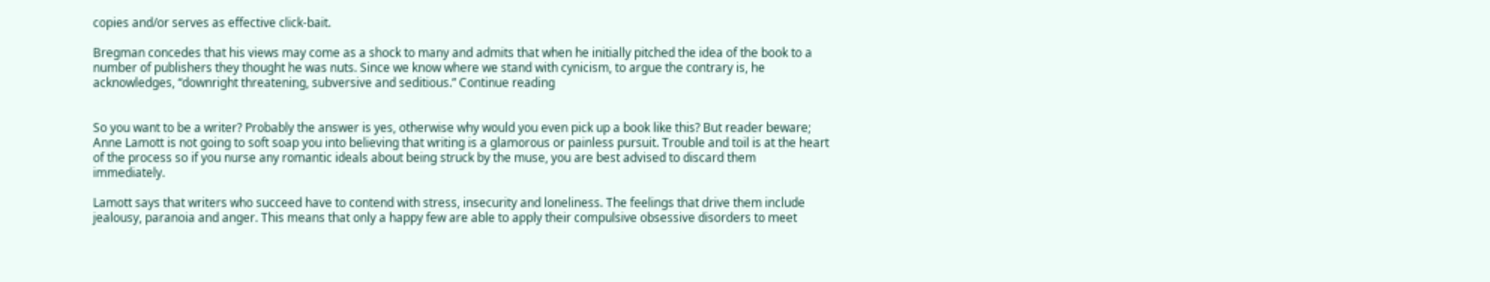copies and/or serves as effective click-bait.

Bregman concedes that his views may come as a shock to many and admits that when he initially pitched the idea of the book to a number of publishers they thought he was nuts. Since we know where we stand with cynicism, to argue the contrary is, he acknowledges, “downright threatening, subversive and seditious.” Continue reading


So you want to be a writer? Probably the answer is yes, otherwise why would you even pick up a book like this? But reader beware; Anne Lamott is not going to soft soap you into believing that writing is a glamorous or painless pursuit. Trouble and toil is at the heart of the process so if you nurse any romantic ideals about being struck by the muse, you are best advised to discard them immediately.

Lamott says that writers who succeed have to contend with stress, insecurity and loneliness. The feelings that drive them include jealousy, paranoia and anger. This means that only a happy few are able to apply their compulsive obsessive disorders to meet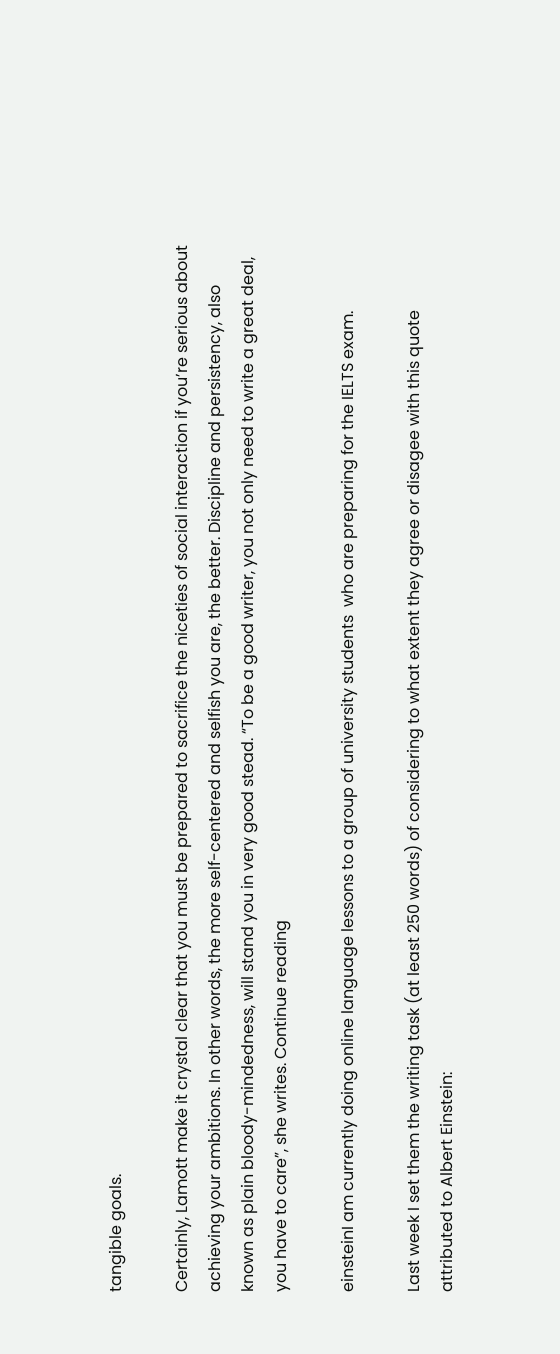tangible goals.

Certainly, Lamott make it crystal clear that you must be prepared to sacrifice the niceties of social interaction if you’re serious about achieving your ambitions. In other words, the more self-centered and selfish you are, the better. Discipline and persistency, also known as plain bloody-mindedness, will stand you in very good stead. “To be a good writer, you not only need to write a great deal, you have to care”, she writes. Continue reading

einsteinI am currently doing online language lessons to a group of university students  who are preparing for the IELTS exam.

Last week I set them the writing task (at least 250 words) of considering to what extent they agree or disagee with this quote attributed to Albert Einstein: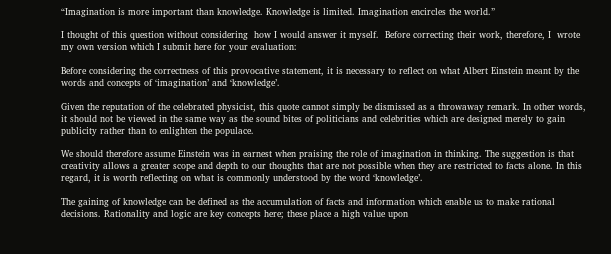“Imagination is more important than knowledge. Knowledge is limited. Imagination encircles the world.”

I thought of this question without considering  how I would answer it myself.  Before correcting their work, therefore, I  wrote my own version which I submit here for your evaluation:

Before considering the correctness of this provocative statement, it is necessary to reflect on what Albert Einstein meant by the words and concepts of ‘imagination’ and ‘knowledge’.

Given the reputation of the celebrated physicist, this quote cannot simply be dismissed as a throwaway remark. In other words, it should not be viewed in the same way as the sound bites of politicians and celebrities which are designed merely to gain publicity rather than to enlighten the populace.

We should therefore assume Einstein was in earnest when praising the role of imagination in thinking. The suggestion is that creativity allows a greater scope and depth to our thoughts that are not possible when they are restricted to facts alone. In this regard, it is worth reflecting on what is commonly understood by the word ‘knowledge’.

The gaining of knowledge can be defined as the accumulation of facts and information which enable us to make rational decisions. Rationality and logic are key concepts here; these place a high value upon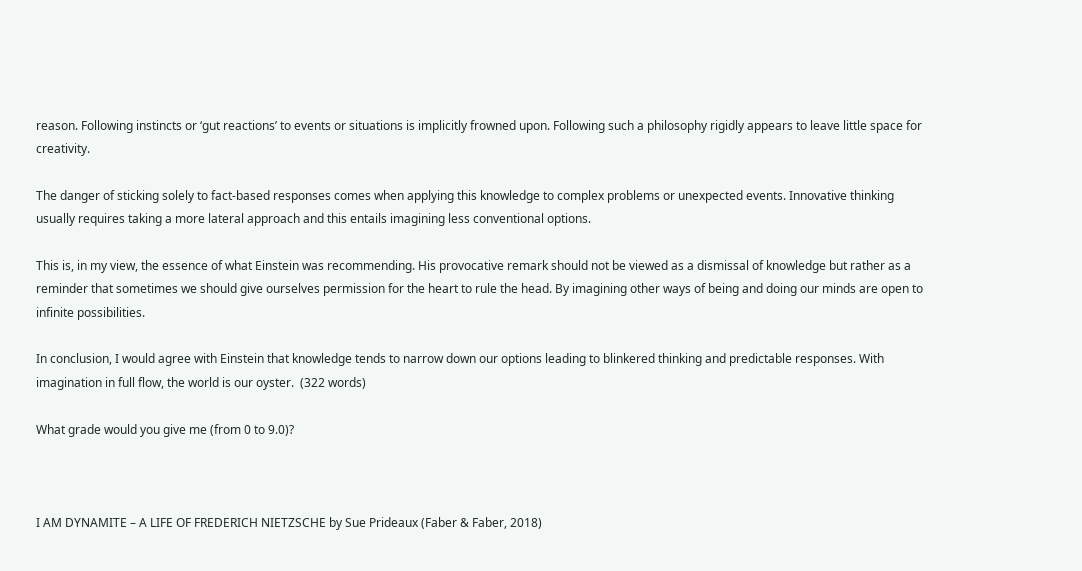reason. Following instincts or ‘gut reactions’ to events or situations is implicitly frowned upon. Following such a philosophy rigidly appears to leave little space for creativity.

The danger of sticking solely to fact-based responses comes when applying this knowledge to complex problems or unexpected events. Innovative thinking usually requires taking a more lateral approach and this entails imagining less conventional options.

This is, in my view, the essence of what Einstein was recommending. His provocative remark should not be viewed as a dismissal of knowledge but rather as a reminder that sometimes we should give ourselves permission for the heart to rule the head. By imagining other ways of being and doing our minds are open to infinite possibilities.

In conclusion, I would agree with Einstein that knowledge tends to narrow down our options leading to blinkered thinking and predictable responses. With imagination in full flow, the world is our oyster.  (322 words)

What grade would you give me (from 0 to 9.0)?



I AM DYNAMITE – A LIFE OF FREDERICH NIETZSCHE by Sue Prideaux (Faber & Faber, 2018)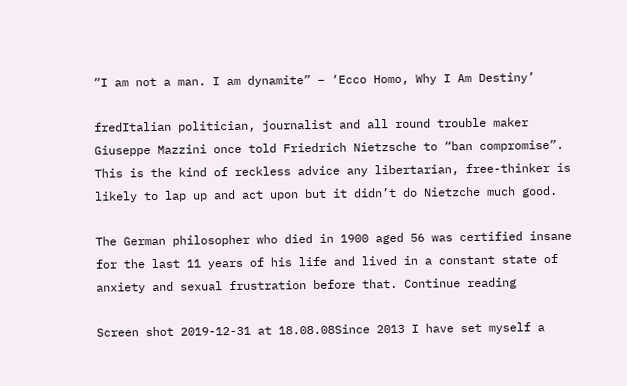“I am not a man. I am dynamite” – ‘Ecco Homo, Why I Am Destiny’

fredItalian politician, journalist and all round trouble maker Giuseppe Mazzini once told Friedrich Nietzsche to “ban compromise”. This is the kind of reckless advice any libertarian, free-thinker is likely to lap up and act upon but it didn’t do Nietzche much good.

The German philosopher who died in 1900 aged 56 was certified insane for the last 11 years of his life and lived in a constant state of anxiety and sexual frustration before that. Continue reading

Screen shot 2019-12-31 at 18.08.08Since 2013 I have set myself a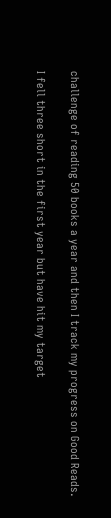challenge of reading 50 books a year and then I track my progress on Good Reads.

I fell three short in the first year but have hit my target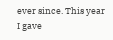ever since. This year I gave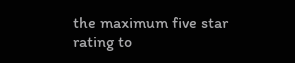the maximum five star rating to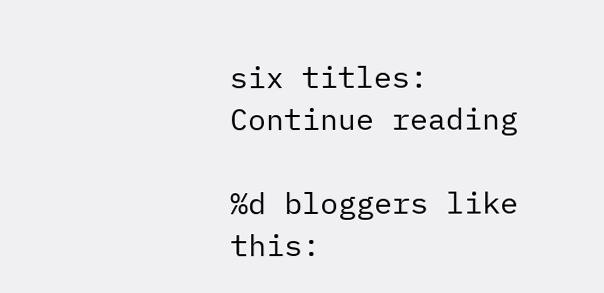six titles: Continue reading

%d bloggers like this: